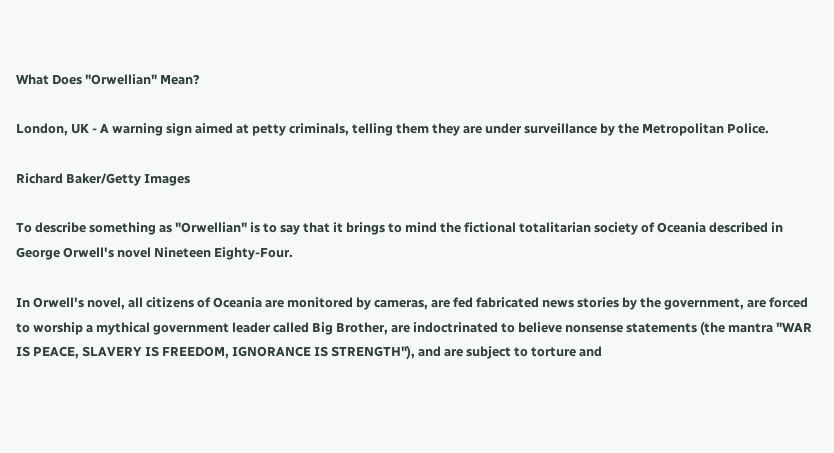What Does "Orwellian" Mean?

London, UK - A warning sign aimed at petty criminals, telling them they are under surveillance by the Metropolitan Police.

Richard Baker/Getty Images

To describe something as "Orwellian" is to say that it brings to mind the fictional totalitarian society of Oceania described in George Orwell's novel Nineteen Eighty-Four.

In Orwell's novel, all citizens of Oceania are monitored by cameras, are fed fabricated news stories by the government, are forced to worship a mythical government leader called Big Brother, are indoctrinated to believe nonsense statements (the mantra "WAR IS PEACE, SLAVERY IS FREEDOM, IGNORANCE IS STRENGTH"), and are subject to torture and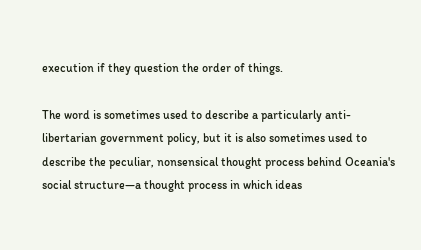execution if they question the order of things.

The word is sometimes used to describe a particularly anti-libertarian government policy, but it is also sometimes used to describe the peculiar, nonsensical thought process behind Oceania's social structure—a thought process in which ideas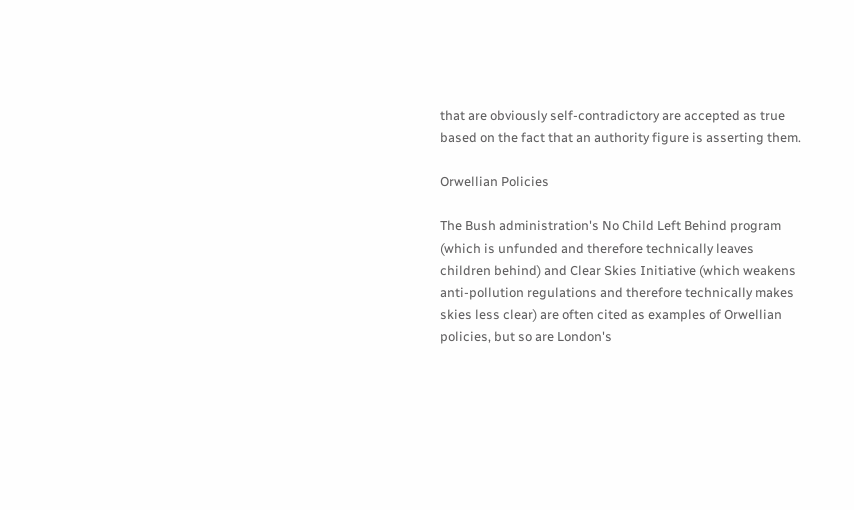that are obviously self-contradictory are accepted as true based on the fact that an authority figure is asserting them.

Orwellian Policies

The Bush administration's No Child Left Behind program (which is unfunded and therefore technically leaves children behind) and Clear Skies Initiative (which weakens anti-pollution regulations and therefore technically makes skies less clear) are often cited as examples of Orwellian policies, but so are London's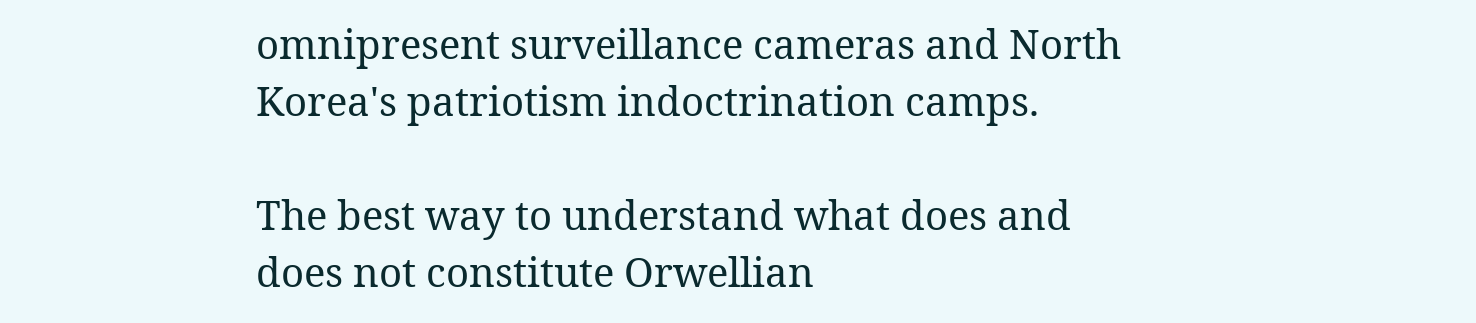omnipresent surveillance cameras and North Korea's patriotism indoctrination camps.

The best way to understand what does and does not constitute Orwellian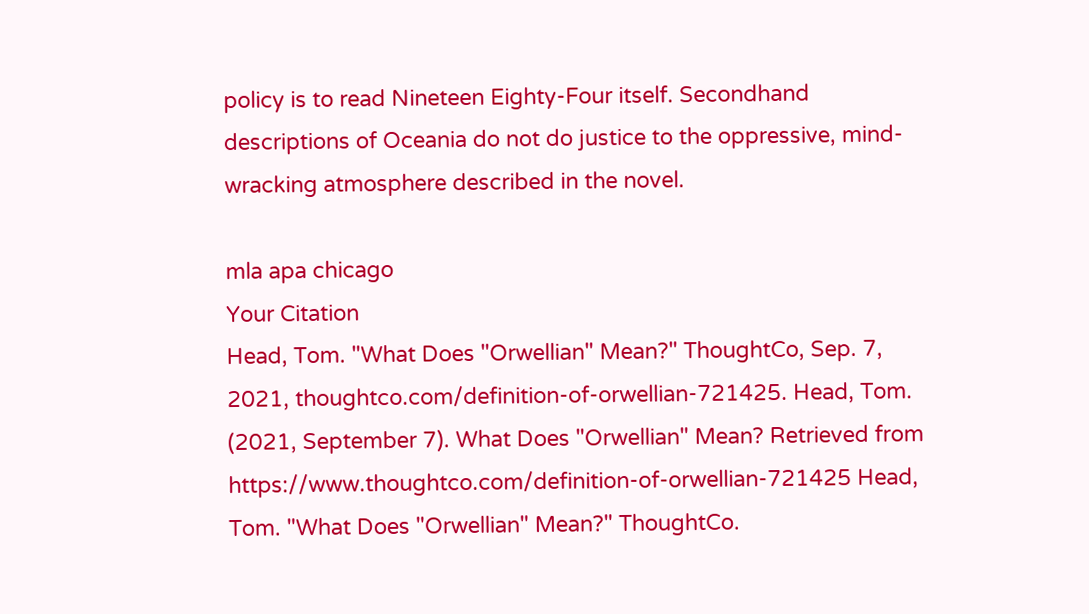policy is to read Nineteen Eighty-Four itself. Secondhand descriptions of Oceania do not do justice to the oppressive, mind-wracking atmosphere described in the novel.

mla apa chicago
Your Citation
Head, Tom. "What Does "Orwellian" Mean?" ThoughtCo, Sep. 7, 2021, thoughtco.com/definition-of-orwellian-721425. Head, Tom. (2021, September 7). What Does "Orwellian" Mean? Retrieved from https://www.thoughtco.com/definition-of-orwellian-721425 Head, Tom. "What Does "Orwellian" Mean?" ThoughtCo.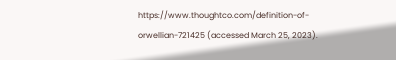https://www.thoughtco.com/definition-of-orwellian-721425 (accessed March 25, 2023).